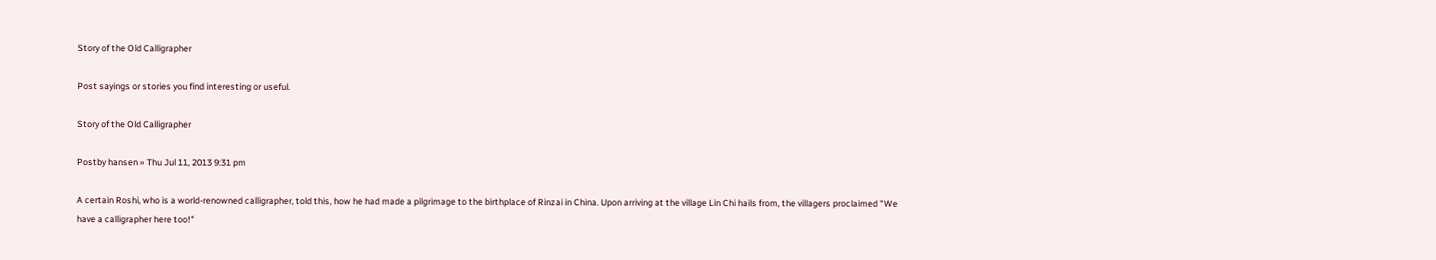Story of the Old Calligrapher

Post sayings or stories you find interesting or useful.

Story of the Old Calligrapher

Postby hansen » Thu Jul 11, 2013 9:31 pm

A certain Roshi, who is a world-renowned calligrapher, told this, how he had made a pilgrimage to the birthplace of Rinzai in China. Upon arriving at the village Lin Chi hails from, the villagers proclaimed "We have a calligrapher here too!"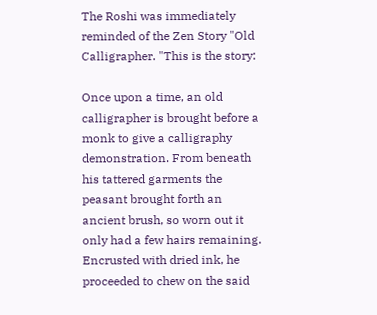The Roshi was immediately reminded of the Zen Story "Old Calligrapher. "This is the story:

Once upon a time, an old calligrapher is brought before a monk to give a calligraphy demonstration. From beneath his tattered garments the peasant brought forth an ancient brush, so worn out it only had a few hairs remaining. Encrusted with dried ink, he proceeded to chew on the said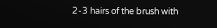2-3 hairs of the brush with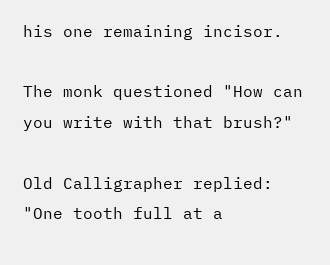his one remaining incisor.

The monk questioned "How can you write with that brush?"

Old Calligrapher replied: "One tooth full at a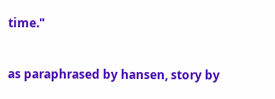time."

as paraphrased by hansen, story by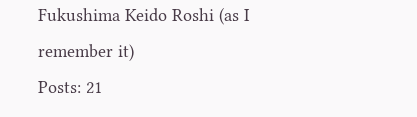Fukushima Keido Roshi (as I remember it)
Posts: 21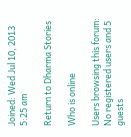Joined: Wed Jul 10, 2013 5:25 am

Return to Dharma Stories

Who is online

Users browsing this forum: No registered users and 5 guests